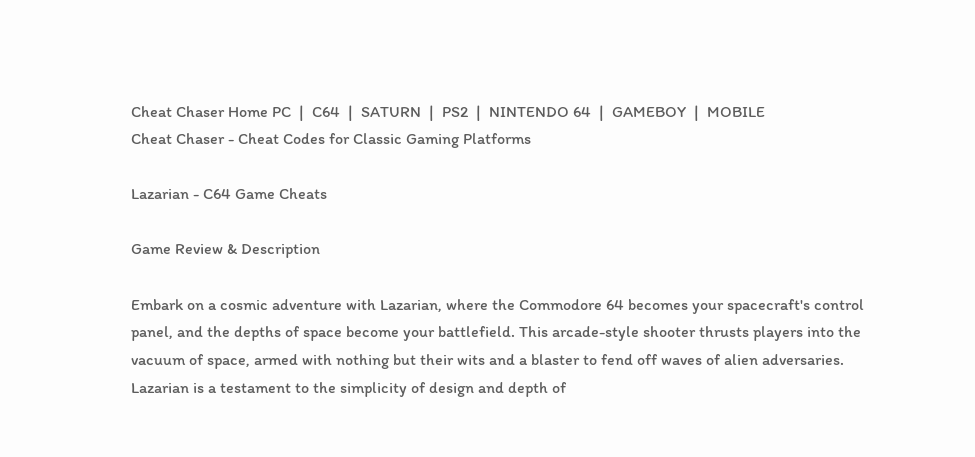Cheat Chaser Home PC  |  C64  |  SATURN  |  PS2  |  NINTENDO 64  |  GAMEBOY  |  MOBILE
Cheat Chaser - Cheat Codes for Classic Gaming Platforms

Lazarian - C64 Game Cheats

Game Review & Description

Embark on a cosmic adventure with Lazarian, where the Commodore 64 becomes your spacecraft's control panel, and the depths of space become your battlefield. This arcade-style shooter thrusts players into the vacuum of space, armed with nothing but their wits and a blaster to fend off waves of alien adversaries. Lazarian is a testament to the simplicity of design and depth of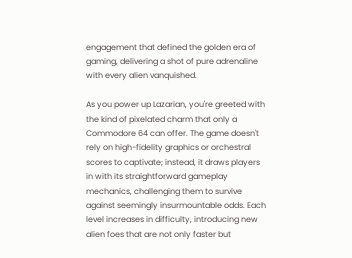engagement that defined the golden era of gaming, delivering a shot of pure adrenaline with every alien vanquished.

As you power up Lazarian, you're greeted with the kind of pixelated charm that only a Commodore 64 can offer. The game doesn't rely on high-fidelity graphics or orchestral scores to captivate; instead, it draws players in with its straightforward gameplay mechanics, challenging them to survive against seemingly insurmountable odds. Each level increases in difficulty, introducing new alien foes that are not only faster but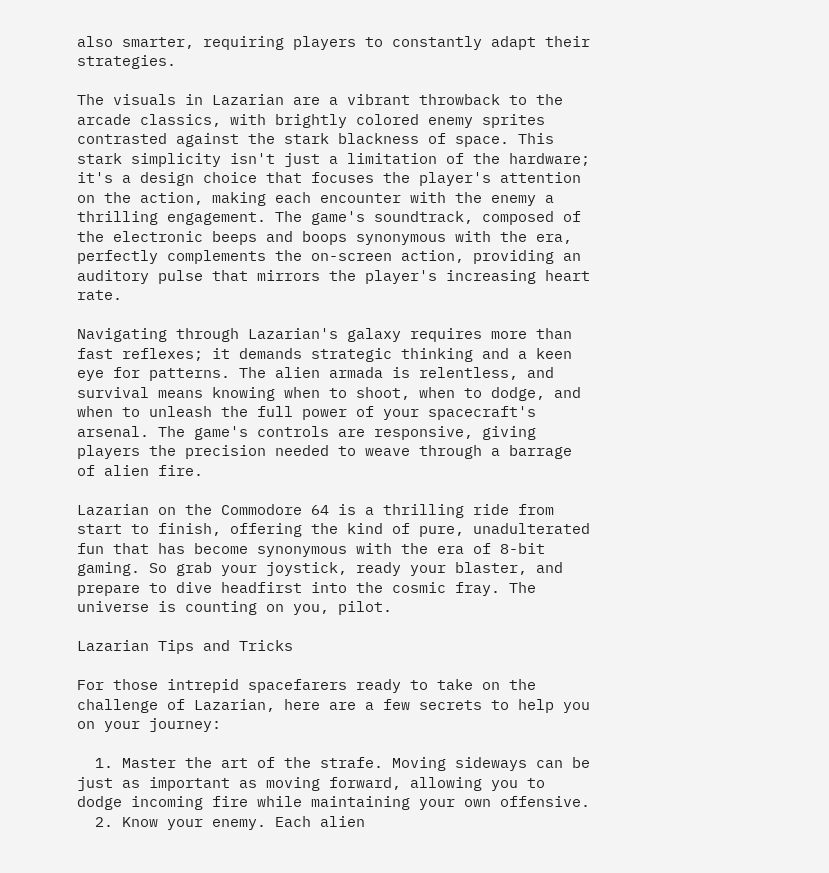also smarter, requiring players to constantly adapt their strategies.

The visuals in Lazarian are a vibrant throwback to the arcade classics, with brightly colored enemy sprites contrasted against the stark blackness of space. This stark simplicity isn't just a limitation of the hardware; it's a design choice that focuses the player's attention on the action, making each encounter with the enemy a thrilling engagement. The game's soundtrack, composed of the electronic beeps and boops synonymous with the era, perfectly complements the on-screen action, providing an auditory pulse that mirrors the player's increasing heart rate.

Navigating through Lazarian's galaxy requires more than fast reflexes; it demands strategic thinking and a keen eye for patterns. The alien armada is relentless, and survival means knowing when to shoot, when to dodge, and when to unleash the full power of your spacecraft's arsenal. The game's controls are responsive, giving players the precision needed to weave through a barrage of alien fire.

Lazarian on the Commodore 64 is a thrilling ride from start to finish, offering the kind of pure, unadulterated fun that has become synonymous with the era of 8-bit gaming. So grab your joystick, ready your blaster, and prepare to dive headfirst into the cosmic fray. The universe is counting on you, pilot.

Lazarian Tips and Tricks

For those intrepid spacefarers ready to take on the challenge of Lazarian, here are a few secrets to help you on your journey:

  1. Master the art of the strafe. Moving sideways can be just as important as moving forward, allowing you to dodge incoming fire while maintaining your own offensive.
  2. Know your enemy. Each alien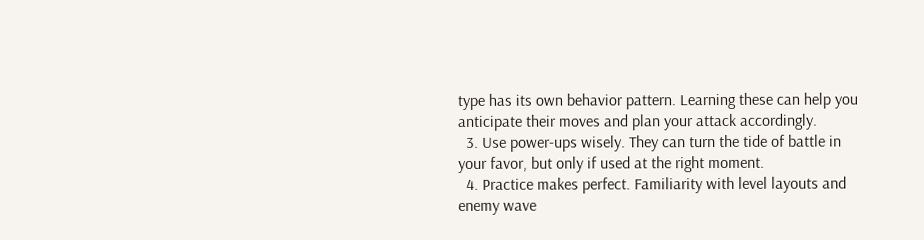type has its own behavior pattern. Learning these can help you anticipate their moves and plan your attack accordingly.
  3. Use power-ups wisely. They can turn the tide of battle in your favor, but only if used at the right moment.
  4. Practice makes perfect. Familiarity with level layouts and enemy wave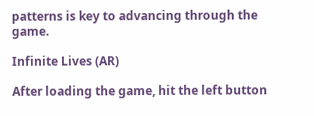patterns is key to advancing through the game.

Infinite Lives (AR)

After loading the game, hit the left button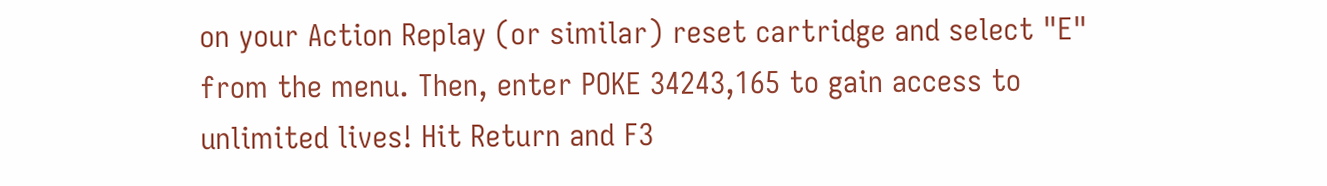on your Action Replay (or similar) reset cartridge and select "E" from the menu. Then, enter POKE 34243,165 to gain access to unlimited lives! Hit Return and F3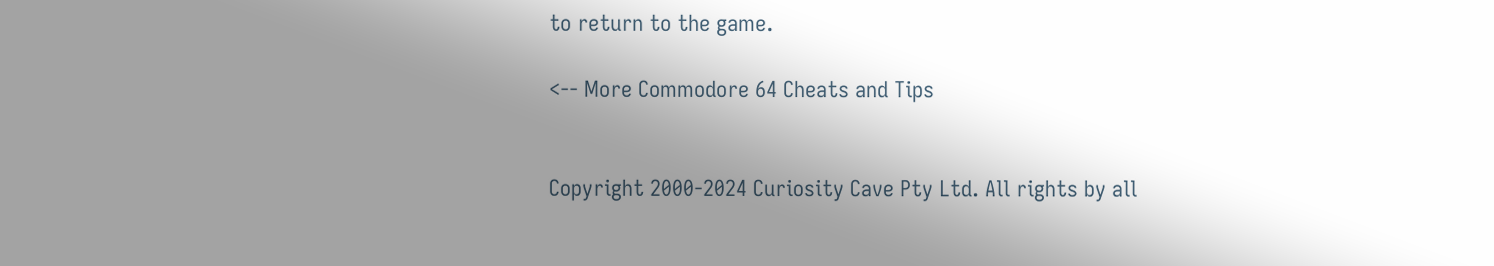to return to the game.

<-- More Commodore 64 Cheats and Tips


Copyright 2000-2024 Curiosity Cave Pty Ltd. All rights by all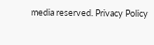media reserved. Privacy Policy